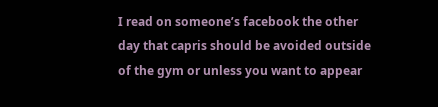I read on someone’s facebook the other day that capris should be avoided outside of the gym or unless you want to appear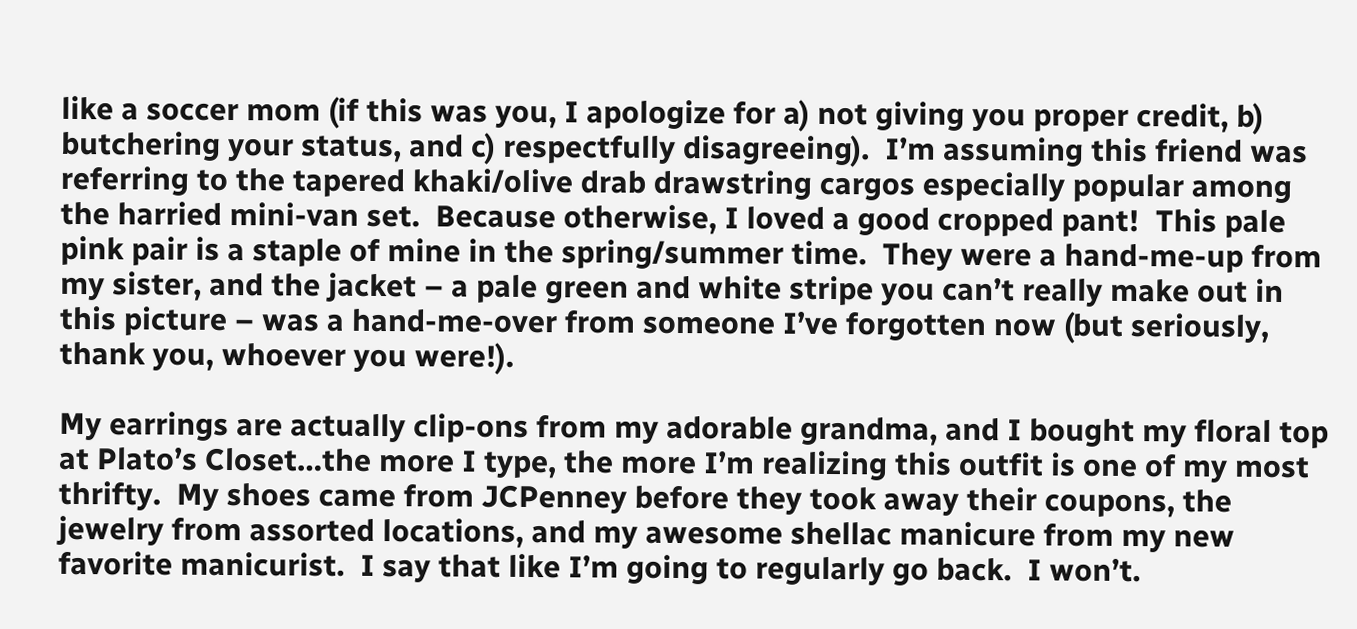like a soccer mom (if this was you, I apologize for a) not giving you proper credit, b) butchering your status, and c) respectfully disagreeing).  I’m assuming this friend was referring to the tapered khaki/olive drab drawstring cargos especially popular among the harried mini-van set.  Because otherwise, I loved a good cropped pant!  This pale pink pair is a staple of mine in the spring/summer time.  They were a hand-me-up from my sister, and the jacket – a pale green and white stripe you can’t really make out in this picture – was a hand-me-over from someone I’ve forgotten now (but seriously, thank you, whoever you were!).

My earrings are actually clip-ons from my adorable grandma, and I bought my floral top at Plato’s Closet…the more I type, the more I’m realizing this outfit is one of my most thrifty.  My shoes came from JCPenney before they took away their coupons, the jewelry from assorted locations, and my awesome shellac manicure from my new favorite manicurist.  I say that like I’m going to regularly go back.  I won’t.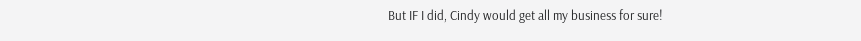But IF I did, Cindy would get all my business for sure!